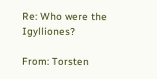Re: Who were the Igylliones?

From: Torsten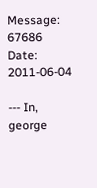Message: 67686
Date: 2011-06-04

--- In, george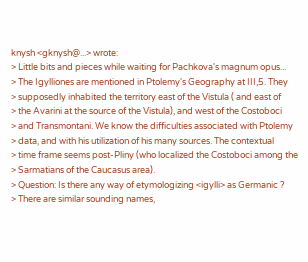knysh <gknysh@...> wrote:
> Little bits and pieces while waiting for Pachkova's magnum opus...
> The Igylliones are mentioned in Ptolemy's Geography at III,5. They
> supposedly inhabited the territory east of the Vistula ( and east of
> the Avarini at the source of the Vistula), and west of the Costoboci
> and Transmontani. We know the difficulties associated with Ptolemy
> data, and with his utilization of his many sources. The contextual
> time frame seems post-Pliny (who localized the Costoboci among the
> Sarmatians of the Caucasus area).
> Question: Is there any way of etymologizing <igylli> as Germanic ?
> There are similar sounding names,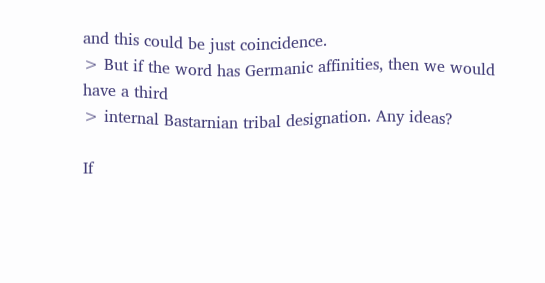and this could be just coincidence.
> But if the word has Germanic affinities, then we would have a third
> internal Bastarnian tribal designation. Any ideas?

If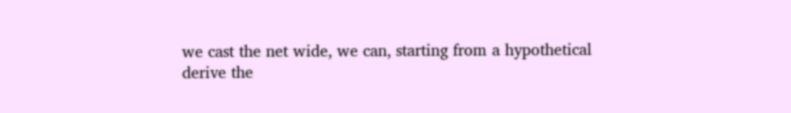we cast the net wide, we can, starting from a hypothetical
derive the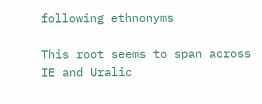following ethnonyms

This root seems to span across IE and Uralic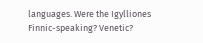languages. Were the Igylliones Finnic-speaking? Venetic?